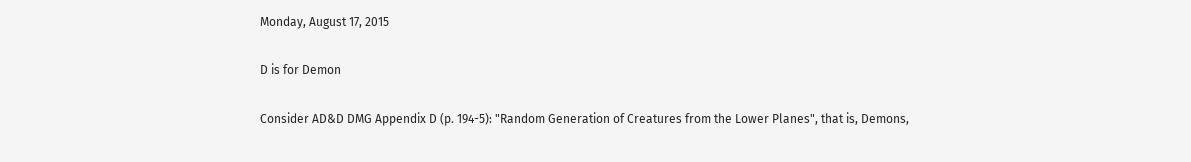Monday, August 17, 2015

D is for Demon

Consider AD&D DMG Appendix D (p. 194-5): "Random Generation of Creatures from the Lower Planes", that is, Demons,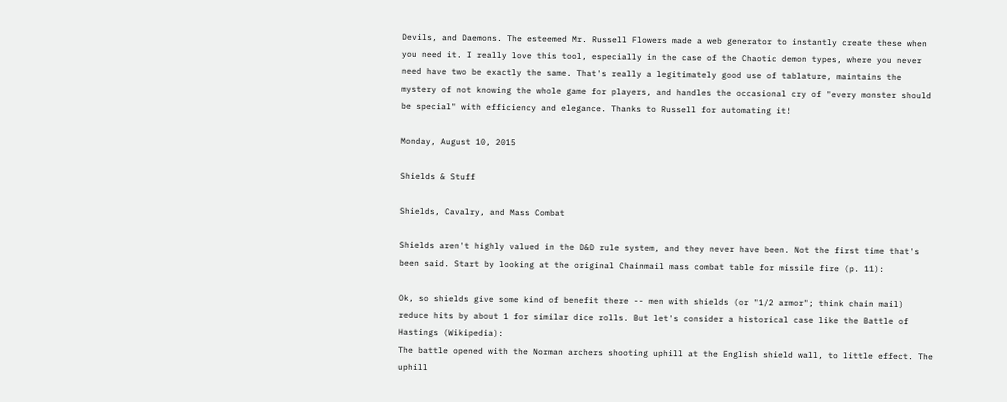Devils, and Daemons. The esteemed Mr. Russell Flowers made a web generator to instantly create these when you need it. I really love this tool, especially in the case of the Chaotic demon types, where you never need have two be exactly the same. That's really a legitimately good use of tablature, maintains the mystery of not knowing the whole game for players, and handles the occasional cry of "every monster should be special" with efficiency and elegance. Thanks to Russell for automating it!

Monday, August 10, 2015

Shields & Stuff

Shields, Cavalry, and Mass Combat

Shields aren't highly valued in the D&D rule system, and they never have been. Not the first time that's been said. Start by looking at the original Chainmail mass combat table for missile fire (p. 11):

Ok, so shields give some kind of benefit there -- men with shields (or "1/2 armor"; think chain mail) reduce hits by about 1 for similar dice rolls. But let's consider a historical case like the Battle of Hastings (Wikipedia):
The battle opened with the Norman archers shooting uphill at the English shield wall, to little effect. The uphill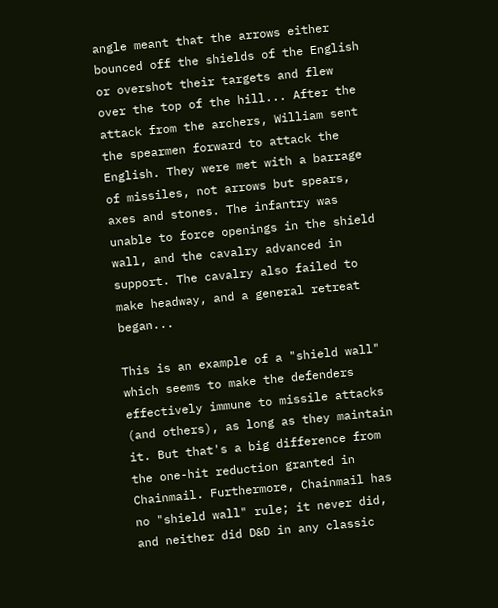angle meant that the arrows either bounced off the shields of the English or overshot their targets and flew over the top of the hill... After the attack from the archers, William sent the spearmen forward to attack the English. They were met with a barrage of missiles, not arrows but spears, axes and stones. The infantry was unable to force openings in the shield wall, and the cavalry advanced in support. The cavalry also failed to make headway, and a general retreat began...

This is an example of a "shield wall" which seems to make the defenders effectively immune to missile attacks (and others), as long as they maintain it. But that's a big difference from the one-hit reduction granted in Chainmail. Furthermore, Chainmail has no "shield wall" rule; it never did, and neither did D&D in any classic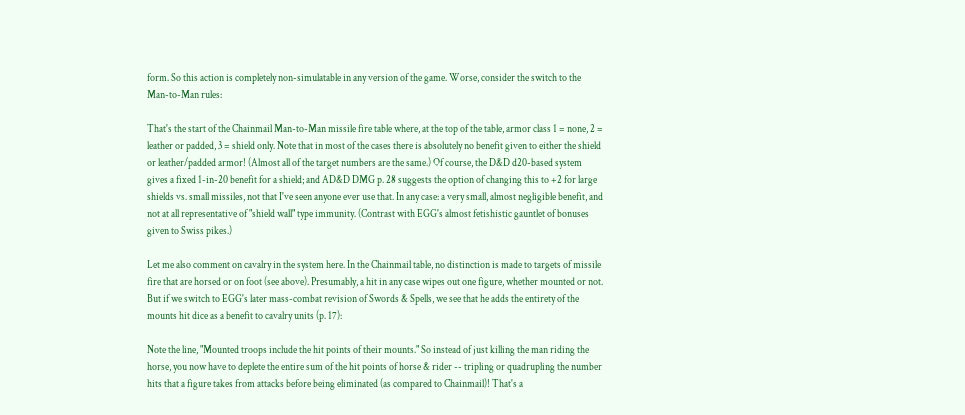form. So this action is completely non-simulatable in any version of the game. Worse, consider the switch to the Man-to-Man rules:

That's the start of the Chainmail Man-to-Man missile fire table where, at the top of the table, armor class 1 = none, 2 = leather or padded, 3 = shield only. Note that in most of the cases there is absolutely no benefit given to either the shield or leather/padded armor! (Almost all of the target numbers are the same.) Of course, the D&D d20-based system gives a fixed 1-in-20 benefit for a shield; and AD&D DMG p. 28 suggests the option of changing this to +2 for large shields vs. small missiles, not that I've seen anyone ever use that. In any case: a very small, almost negligible benefit, and not at all representative of "shield wall" type immunity. (Contrast with EGG's almost fetishistic gauntlet of bonuses given to Swiss pikes.)

Let me also comment on cavalry in the system here. In the Chainmail table, no distinction is made to targets of missile fire that are horsed or on foot (see above). Presumably, a hit in any case wipes out one figure, whether mounted or not. But if we switch to EGG's later mass-combat revision of Swords & Spells, we see that he adds the entirety of the mounts hit dice as a benefit to cavalry units (p. 17):

Note the line, "Mounted troops include the hit points of their mounts." So instead of just killing the man riding the horse, you now have to deplete the entire sum of the hit points of horse & rider -- tripling or quadrupling the number hits that a figure takes from attacks before being eliminated (as compared to Chainmail)! That's a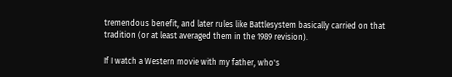tremendous benefit, and later rules like Battlesystem basically carried on that tradition (or at least averaged them in the 1989 revision).

If I watch a Western movie with my father, who's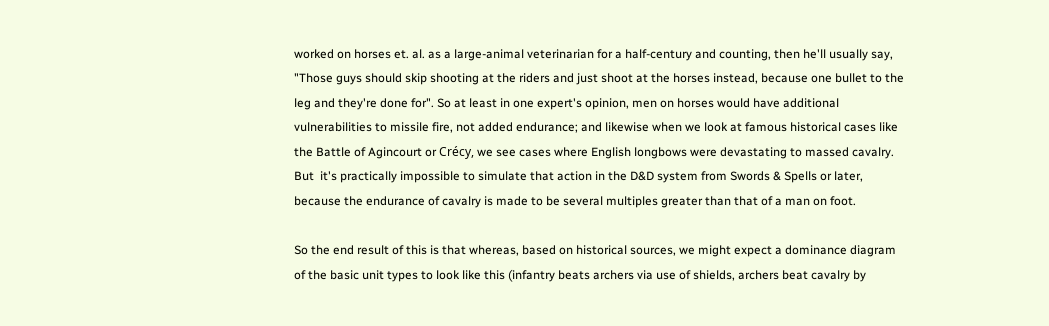worked on horses et. al. as a large-animal veterinarian for a half-century and counting, then he'll usually say, "Those guys should skip shooting at the riders and just shoot at the horses instead, because one bullet to the leg and they're done for". So at least in one expert's opinion, men on horses would have additional vulnerabilities to missile fire, not added endurance; and likewise when we look at famous historical cases like the Battle of Agincourt or Crécy, we see cases where English longbows were devastating to massed cavalry. But  it's practically impossible to simulate that action in the D&D system from Swords & Spells or later, because the endurance of cavalry is made to be several multiples greater than that of a man on foot.

So the end result of this is that whereas, based on historical sources, we might expect a dominance diagram of the basic unit types to look like this (infantry beats archers via use of shields, archers beat cavalry by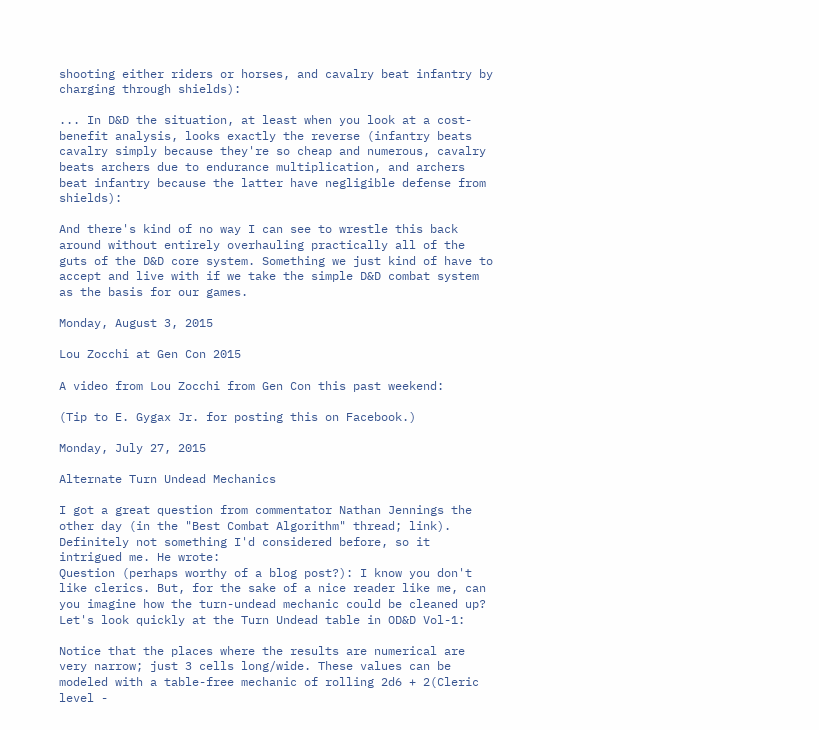shooting either riders or horses, and cavalry beat infantry by charging through shields):

... In D&D the situation, at least when you look at a cost-benefit analysis, looks exactly the reverse (infantry beats cavalry simply because they're so cheap and numerous, cavalry beats archers due to endurance multiplication, and archers beat infantry because the latter have negligible defense from shields):

And there's kind of no way I can see to wrestle this back around without entirely overhauling practically all of the guts of the D&D core system. Something we just kind of have to accept and live with if we take the simple D&D combat system as the basis for our games.

Monday, August 3, 2015

Lou Zocchi at Gen Con 2015

A video from Lou Zocchi from Gen Con this past weekend:

(Tip to E. Gygax Jr. for posting this on Facebook.)

Monday, July 27, 2015

Alternate Turn Undead Mechanics

I got a great question from commentator Nathan Jennings the other day (in the "Best Combat Algorithm" thread; link). Definitely not something I'd considered before, so it intrigued me. He wrote:
Question (perhaps worthy of a blog post?): I know you don't like clerics. But, for the sake of a nice reader like me, can you imagine how the turn-undead mechanic could be cleaned up?
Let's look quickly at the Turn Undead table in OD&D Vol-1:

Notice that the places where the results are numerical are very narrow; just 3 cells long/wide. These values can be modeled with a table-free mechanic of rolling 2d6 + 2(Cleric level -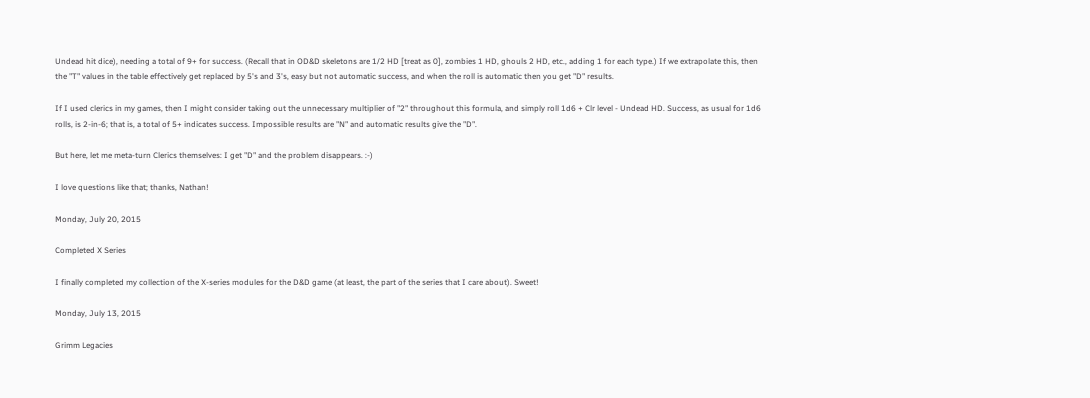Undead hit dice), needing a total of 9+ for success. (Recall that in OD&D skeletons are 1/2 HD [treat as 0], zombies 1 HD, ghouls 2 HD, etc., adding 1 for each type.) If we extrapolate this, then the "T" values in the table effectively get replaced by 5's and 3's, easy but not automatic success, and when the roll is automatic then you get "D" results.

If I used clerics in my games, then I might consider taking out the unnecessary multiplier of "2" throughout this formula, and simply roll 1d6 + Clr level - Undead HD. Success, as usual for 1d6 rolls, is 2-in-6; that is, a total of 5+ indicates success. Impossible results are "N" and automatic results give the "D".

But here, let me meta-turn Clerics themselves: I get "D" and the problem disappears. :-)

I love questions like that; thanks, Nathan!

Monday, July 20, 2015

Completed X Series

I finally completed my collection of the X-series modules for the D&D game (at least, the part of the series that I care about). Sweet!

Monday, July 13, 2015

Grimm Legacies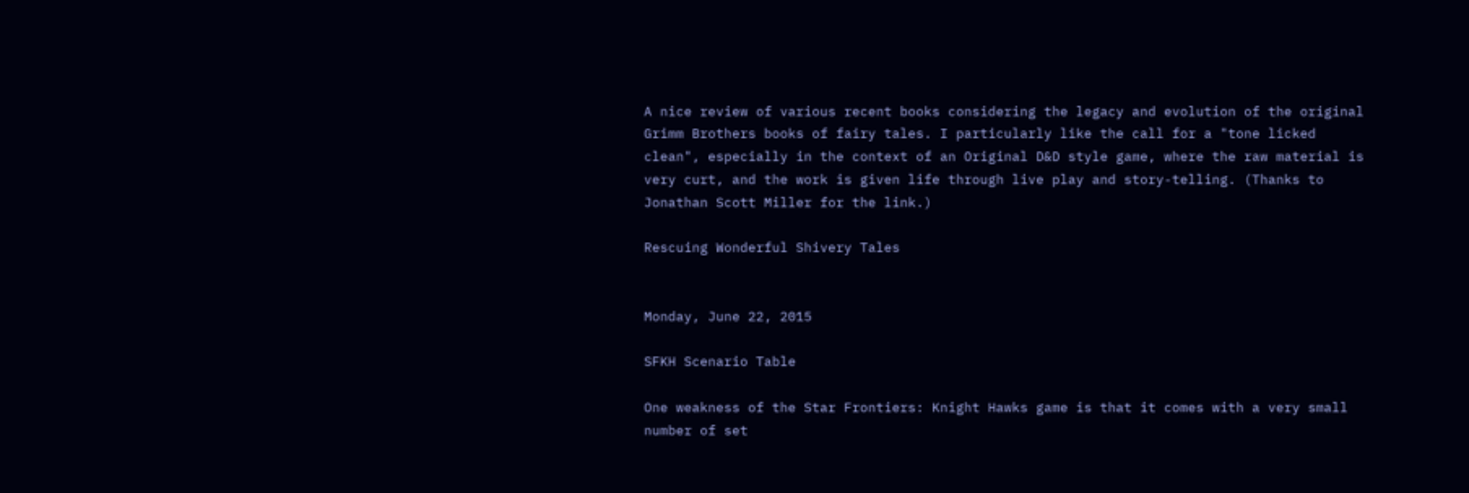A nice review of various recent books considering the legacy and evolution of the original Grimm Brothers books of fairy tales. I particularly like the call for a "tone licked clean", especially in the context of an Original D&D style game, where the raw material is very curt, and the work is given life through live play and story-telling. (Thanks to Jonathan Scott Miller for the link.)

Rescuing Wonderful Shivery Tales


Monday, June 22, 2015

SFKH Scenario Table

One weakness of the Star Frontiers: Knight Hawks game is that it comes with a very small number of set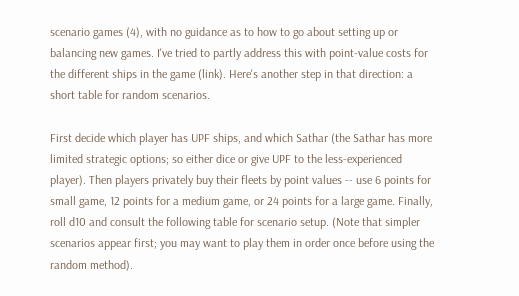scenario games (4), with no guidance as to how to go about setting up or balancing new games. I've tried to partly address this with point-value costs for the different ships in the game (link). Here's another step in that direction: a short table for random scenarios.

First decide which player has UPF ships, and which Sathar (the Sathar has more limited strategic options; so either dice or give UPF to the less-experienced player). Then players privately buy their fleets by point values -- use 6 points for small game, 12 points for a medium game, or 24 points for a large game. Finally, roll d10 and consult the following table for scenario setup. (Note that simpler scenarios appear first; you may want to play them in order once before using the random method).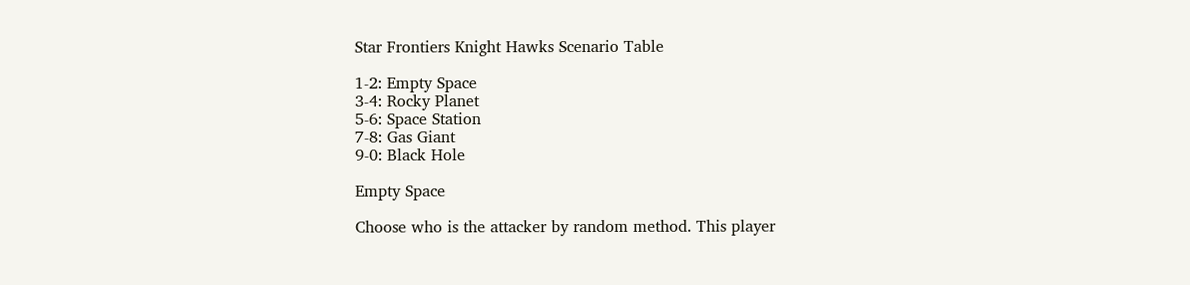Star Frontiers Knight Hawks Scenario Table

1-2: Empty Space
3-4: Rocky Planet
5-6: Space Station
7-8: Gas Giant
9-0: Black Hole

Empty Space

Choose who is the attacker by random method. This player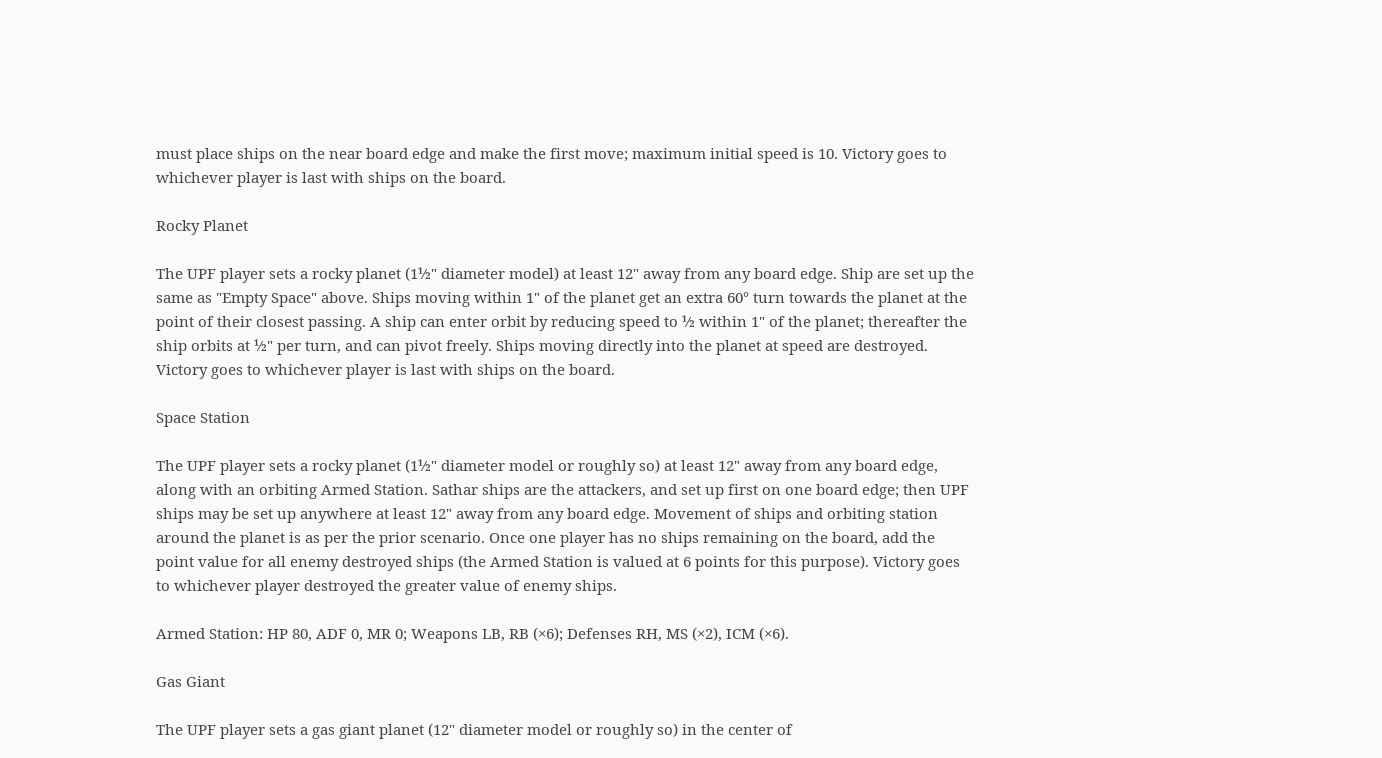must place ships on the near board edge and make the first move; maximum initial speed is 10. Victory goes to whichever player is last with ships on the board.

Rocky Planet

The UPF player sets a rocky planet (1½" diameter model) at least 12" away from any board edge. Ship are set up the same as "Empty Space" above. Ships moving within 1" of the planet get an extra 60° turn towards the planet at the point of their closest passing. A ship can enter orbit by reducing speed to ½ within 1" of the planet; thereafter the ship orbits at ½" per turn, and can pivot freely. Ships moving directly into the planet at speed are destroyed. Victory goes to whichever player is last with ships on the board.

Space Station

The UPF player sets a rocky planet (1½" diameter model or roughly so) at least 12" away from any board edge, along with an orbiting Armed Station. Sathar ships are the attackers, and set up first on one board edge; then UPF ships may be set up anywhere at least 12" away from any board edge. Movement of ships and orbiting station around the planet is as per the prior scenario. Once one player has no ships remaining on the board, add the point value for all enemy destroyed ships (the Armed Station is valued at 6 points for this purpose). Victory goes to whichever player destroyed the greater value of enemy ships.

Armed Station: HP 80, ADF 0, MR 0; Weapons LB, RB (×6); Defenses RH, MS (×2), ICM (×6).

Gas Giant

The UPF player sets a gas giant planet (12" diameter model or roughly so) in the center of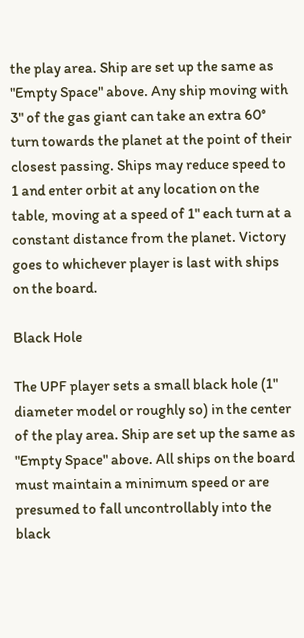the play area. Ship are set up the same as "Empty Space" above. Any ship moving with 3" of the gas giant can take an extra 60° turn towards the planet at the point of their closest passing. Ships may reduce speed to 1 and enter orbit at any location on the table, moving at a speed of 1" each turn at a constant distance from the planet. Victory goes to whichever player is last with ships on the board.

Black Hole

The UPF player sets a small black hole (1" diameter model or roughly so) in the center of the play area. Ship are set up the same as "Empty Space" above. All ships on the board must maintain a minimum speed or are presumed to fall uncontrollably into the black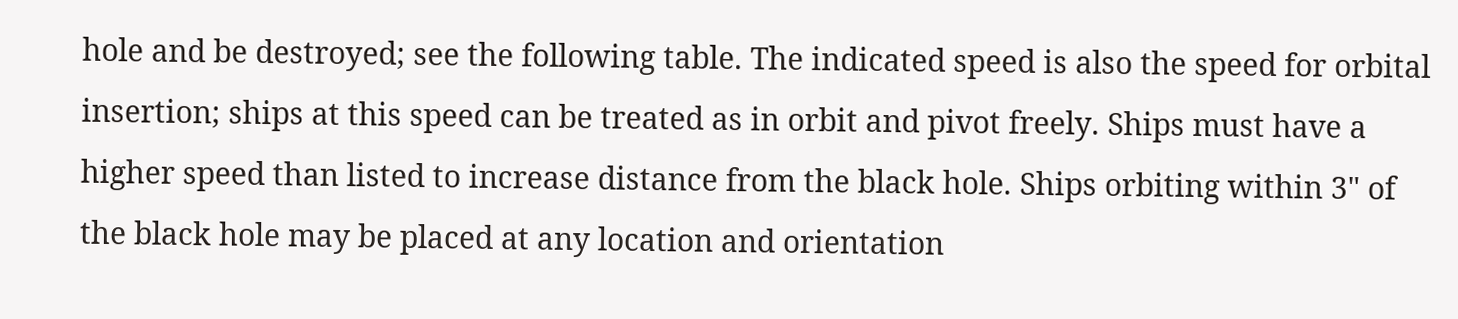hole and be destroyed; see the following table. The indicated speed is also the speed for orbital insertion; ships at this speed can be treated as in orbit and pivot freely. Ships must have a higher speed than listed to increase distance from the black hole. Ships orbiting within 3" of the black hole may be placed at any location and orientation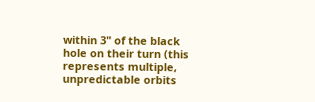within 3" of the black hole on their turn (this represents multiple, unpredictable orbits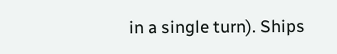in a single turn). Ships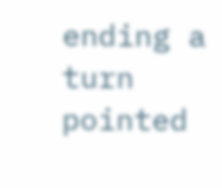ending a turn pointed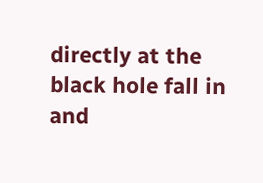directly at the black hole fall in and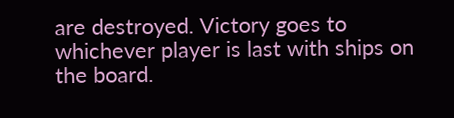are destroyed. Victory goes to whichever player is last with ships on the board.